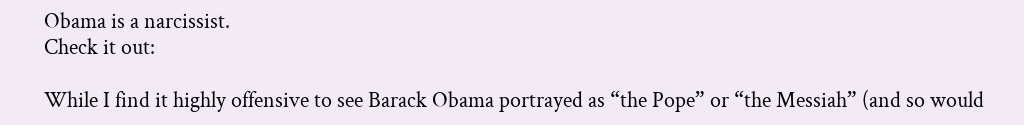Obama is a narcissist.
Check it out:

While I find it highly offensive to see Barack Obama portrayed as “the Pope” or “the Messiah” (and so would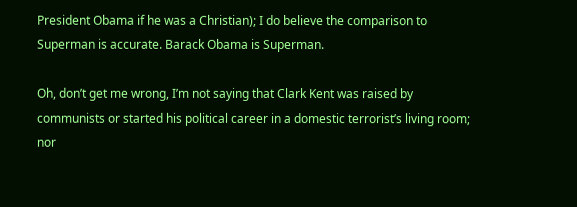President Obama if he was a Christian); I do believe the comparison to Superman is accurate. Barack Obama is Superman.

Oh, don’t get me wrong, I’m not saying that Clark Kent was raised by communists or started his political career in a domestic terrorist’s living room; nor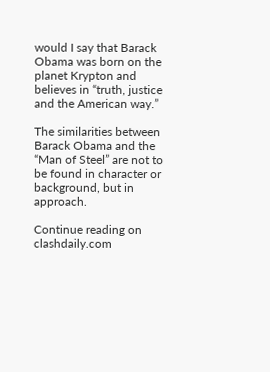would I say that Barack Obama was born on the planet Krypton and believes in “truth, justice and the American way.”

The similarities between Barack Obama and the “Man of Steel” are not to be found in character or background, but in approach.

Continue reading on clashdaily.com